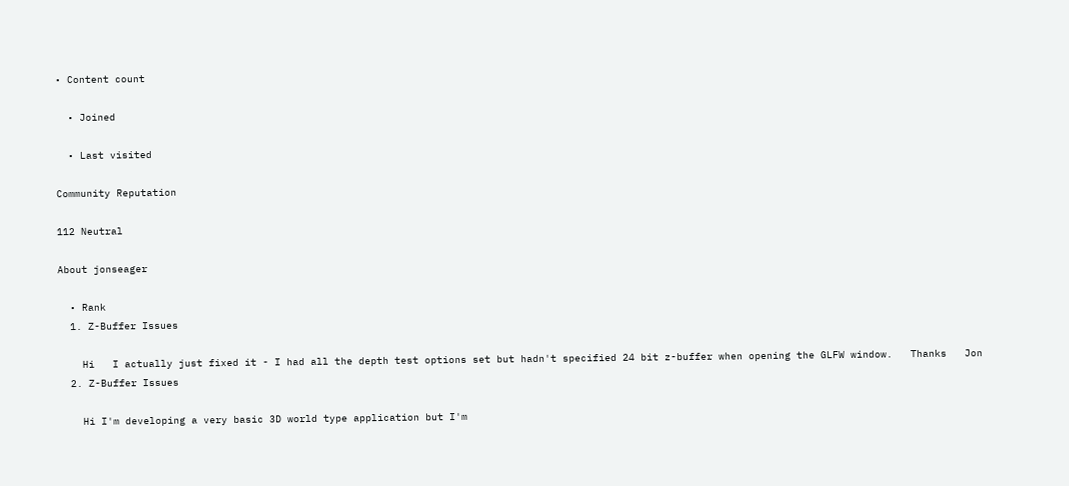• Content count

  • Joined

  • Last visited

Community Reputation

112 Neutral

About jonseager

  • Rank
  1. Z-Buffer Issues

    Hi   I actually just fixed it - I had all the depth test options set but hadn't specified 24 bit z-buffer when opening the GLFW window.   Thanks   Jon
  2. Z-Buffer Issues

    Hi I'm developing a very basic 3D world type application but I'm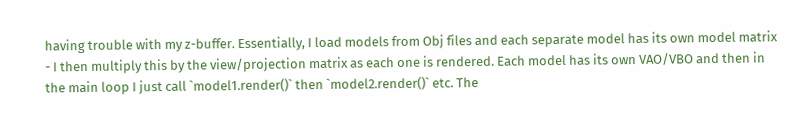having trouble with my z-buffer. Essentially, I load models from Obj files and each separate model has its own model matrix - I then multiply this by the view/projection matrix as each one is rendered. Each model has its own VAO/VBO and then in the main loop I just call `model1.render()` then `model2.render()` etc. The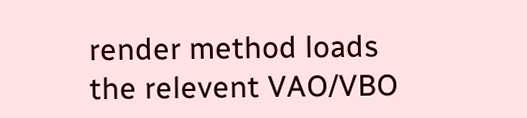render method loads the relevent VAO/VBO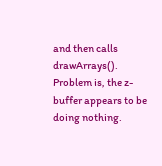and then calls drawArrays(). Problem is, the z-buffer appears to be doing nothing.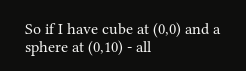So if I have cube at (0,0) and a sphere at (0,10) - all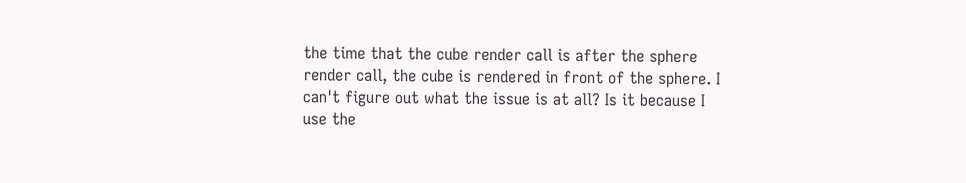the time that the cube render call is after the sphere render call, the cube is rendered in front of the sphere. I can't figure out what the issue is at all? Is it because I use the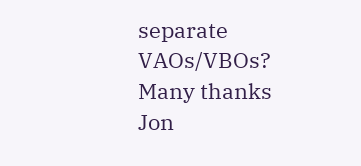separate VAOs/VBOs? Many thanks Jon